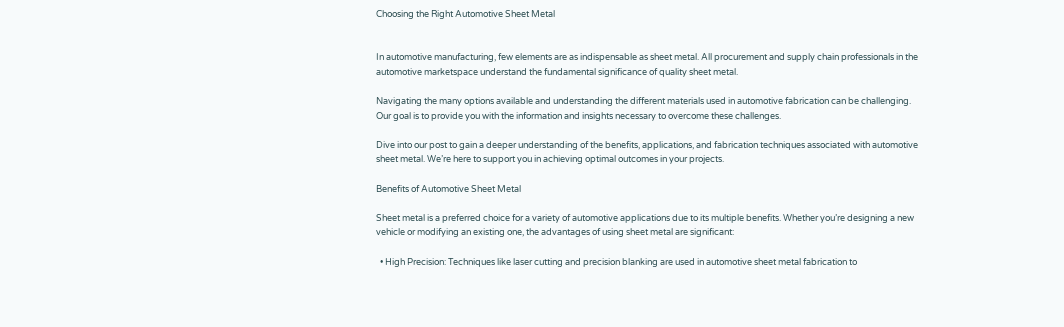Choosing the Right Automotive Sheet Metal


In automotive manufacturing, few elements are as indispensable as sheet metal. All procurement and supply chain professionals in the automotive marketspace understand the fundamental significance of quality sheet metal.

Navigating the many options available and understanding the different materials used in automotive fabrication can be challenging. Our goal is to provide you with the information and insights necessary to overcome these challenges.

Dive into our post to gain a deeper understanding of the benefits, applications, and fabrication techniques associated with automotive sheet metal. We’re here to support you in achieving optimal outcomes in your projects.

Benefits of Automotive Sheet Metal

Sheet metal is a preferred choice for a variety of automotive applications due to its multiple benefits. Whether you’re designing a new vehicle or modifying an existing one, the advantages of using sheet metal are significant:

  • High Precision: Techniques like laser cutting and precision blanking are used in automotive sheet metal fabrication to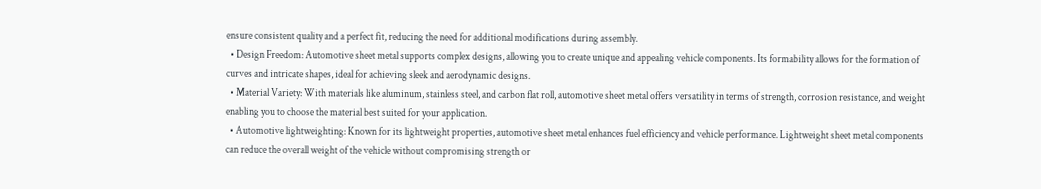ensure consistent quality and a perfect fit, reducing the need for additional modifications during assembly.
  • Design Freedom: Automotive sheet metal supports complex designs, allowing you to create unique and appealing vehicle components. Its formability allows for the formation of curves and intricate shapes, ideal for achieving sleek and aerodynamic designs.
  • Material Variety: With materials like aluminum, stainless steel, and carbon flat roll, automotive sheet metal offers versatility in terms of strength, corrosion resistance, and weight enabling you to choose the material best suited for your application.
  • Automotive lightweighting: Known for its lightweight properties, automotive sheet metal enhances fuel efficiency and vehicle performance. Lightweight sheet metal components can reduce the overall weight of the vehicle without compromising strength or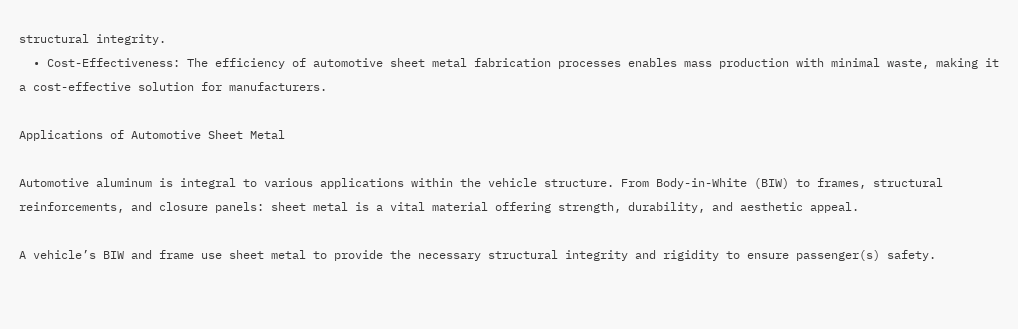structural integrity.
  • Cost-Effectiveness: The efficiency of automotive sheet metal fabrication processes enables mass production with minimal waste, making it a cost-effective solution for manufacturers.

Applications of Automotive Sheet Metal

Automotive aluminum is integral to various applications within the vehicle structure. From Body-in-White (BIW) to frames, structural reinforcements, and closure panels: sheet metal is a vital material offering strength, durability, and aesthetic appeal.

A vehicle’s BIW and frame use sheet metal to provide the necessary structural integrity and rigidity to ensure passenger(s) safety.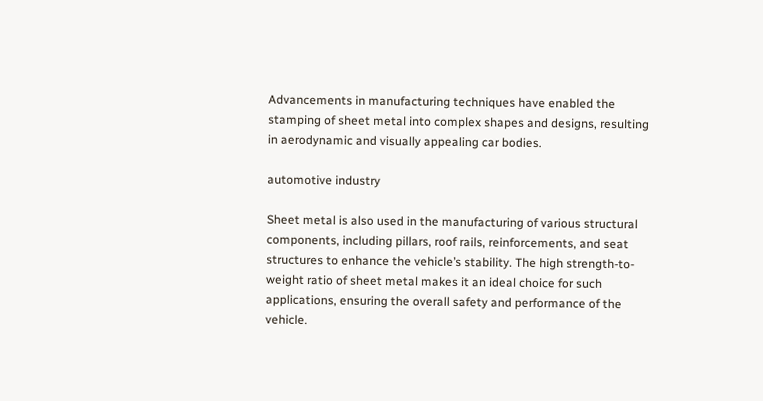Advancements in manufacturing techniques have enabled the stamping of sheet metal into complex shapes and designs, resulting in aerodynamic and visually appealing car bodies.

automotive industry

Sheet metal is also used in the manufacturing of various structural components, including pillars, roof rails, reinforcements, and seat structures to enhance the vehicle’s stability. The high strength-to-weight ratio of sheet metal makes it an ideal choice for such applications, ensuring the overall safety and performance of the vehicle.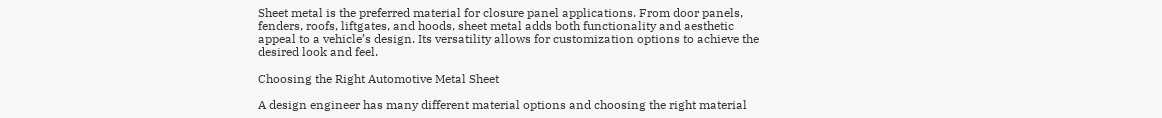Sheet metal is the preferred material for closure panel applications. From door panels, fenders, roofs, liftgates, and hoods, sheet metal adds both functionality and aesthetic appeal to a vehicle’s design. Its versatility allows for customization options to achieve the desired look and feel.

Choosing the Right Automotive Metal Sheet

A design engineer has many different material options and choosing the right material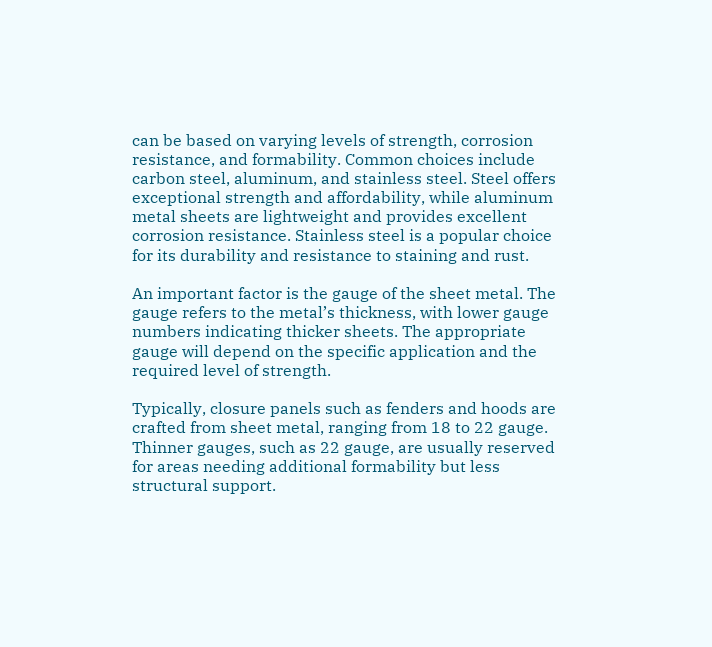can be based on varying levels of strength, corrosion resistance, and formability. Common choices include carbon steel, aluminum, and stainless steel. Steel offers exceptional strength and affordability, while aluminum metal sheets are lightweight and provides excellent corrosion resistance. Stainless steel is a popular choice for its durability and resistance to staining and rust.

An important factor is the gauge of the sheet metal. The gauge refers to the metal’s thickness, with lower gauge numbers indicating thicker sheets. The appropriate gauge will depend on the specific application and the required level of strength.

Typically, closure panels such as fenders and hoods are crafted from sheet metal, ranging from 18 to 22 gauge. Thinner gauges, such as 22 gauge, are usually reserved for areas needing additional formability but less structural support.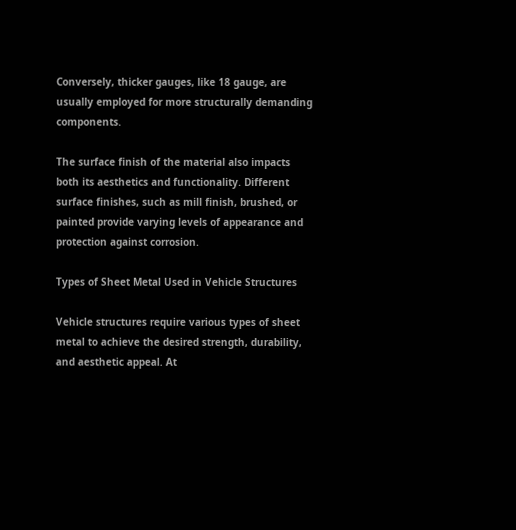Conversely, thicker gauges, like 18 gauge, are usually employed for more structurally demanding components.

The surface finish of the material also impacts both its aesthetics and functionality. Different surface finishes, such as mill finish, brushed, or painted provide varying levels of appearance and protection against corrosion.

Types of Sheet Metal Used in Vehicle Structures

Vehicle structures require various types of sheet metal to achieve the desired strength, durability, and aesthetic appeal. At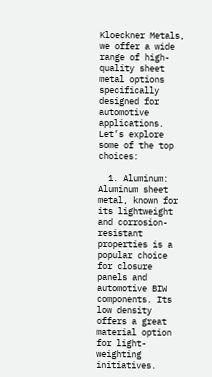Kloeckner Metals, we offer a wide range of high-quality sheet metal options specifically designed for automotive applications. Let’s explore some of the top choices:

  1. Aluminum: Aluminum sheet metal, known for its lightweight and corrosion-resistant properties is a popular choice for closure panels and automotive BIW components. Its low density offers a great material option for light-weighting initiatives.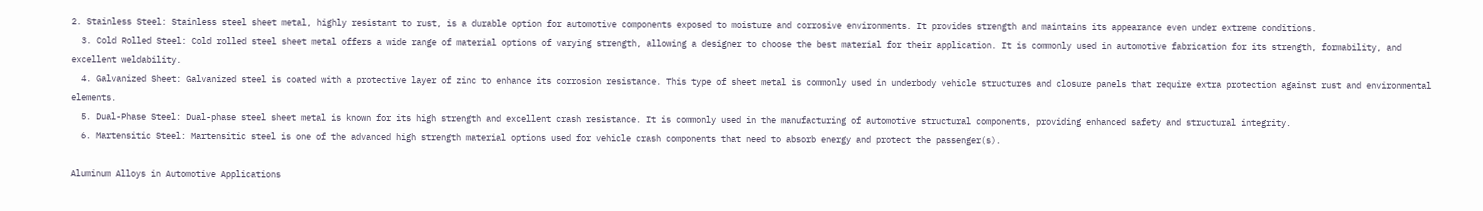2. Stainless Steel: Stainless steel sheet metal, highly resistant to rust, is a durable option for automotive components exposed to moisture and corrosive environments. It provides strength and maintains its appearance even under extreme conditions.
  3. Cold Rolled Steel: Cold rolled steel sheet metal offers a wide range of material options of varying strength, allowing a designer to choose the best material for their application. It is commonly used in automotive fabrication for its strength, formability, and excellent weldability.
  4. Galvanized Sheet: Galvanized steel is coated with a protective layer of zinc to enhance its corrosion resistance. This type of sheet metal is commonly used in underbody vehicle structures and closure panels that require extra protection against rust and environmental elements.
  5. Dual-Phase Steel: Dual-phase steel sheet metal is known for its high strength and excellent crash resistance. It is commonly used in the manufacturing of automotive structural components, providing enhanced safety and structural integrity.
  6. Martensitic Steel: Martensitic steel is one of the advanced high strength material options used for vehicle crash components that need to absorb energy and protect the passenger(s).

Aluminum Alloys in Automotive Applications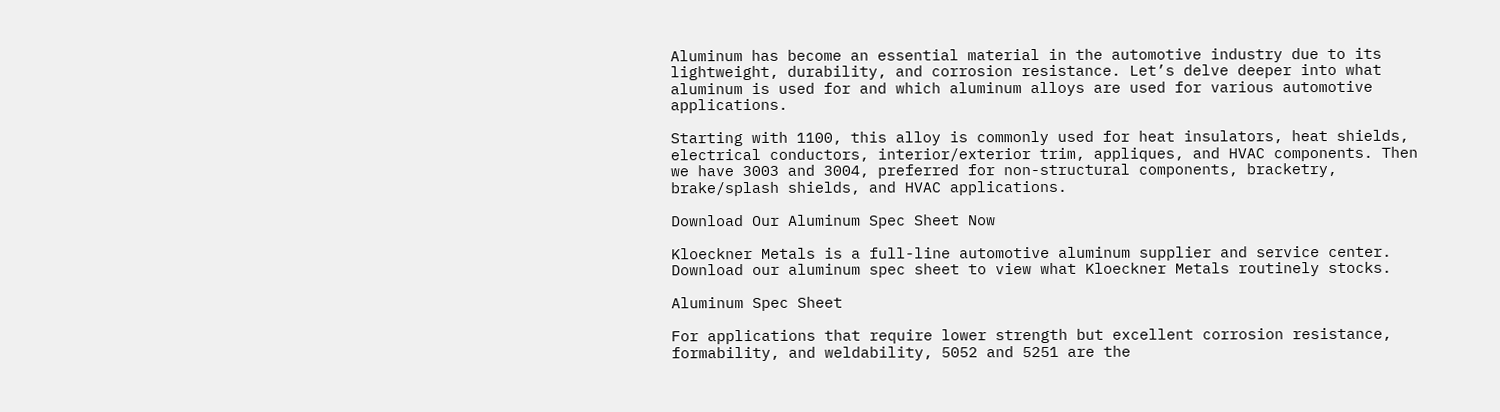Aluminum has become an essential material in the automotive industry due to its lightweight, durability, and corrosion resistance. Let’s delve deeper into what aluminum is used for and which aluminum alloys are used for various automotive applications.

Starting with 1100, this alloy is commonly used for heat insulators, heat shields, electrical conductors, interior/exterior trim, appliques, and HVAC components. Then we have 3003 and 3004, preferred for non-structural components, bracketry, brake/splash shields, and HVAC applications.

Download Our Aluminum Spec Sheet Now

Kloeckner Metals is a full-line automotive aluminum supplier and service center. Download our aluminum spec sheet to view what Kloeckner Metals routinely stocks.

Aluminum Spec Sheet

For applications that require lower strength but excellent corrosion resistance, formability, and weldability, 5052 and 5251 are the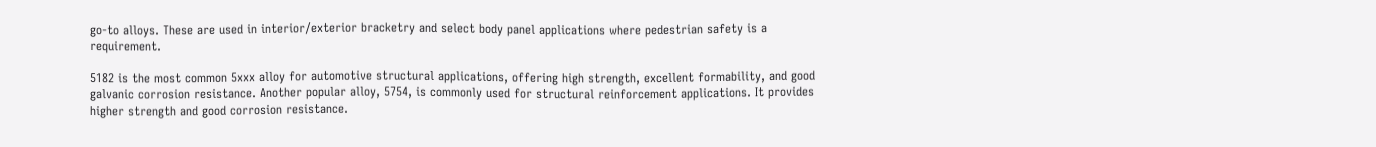go-to alloys. These are used in interior/exterior bracketry and select body panel applications where pedestrian safety is a requirement.

5182 is the most common 5xxx alloy for automotive structural applications, offering high strength, excellent formability, and good galvanic corrosion resistance. Another popular alloy, 5754, is commonly used for structural reinforcement applications. It provides higher strength and good corrosion resistance.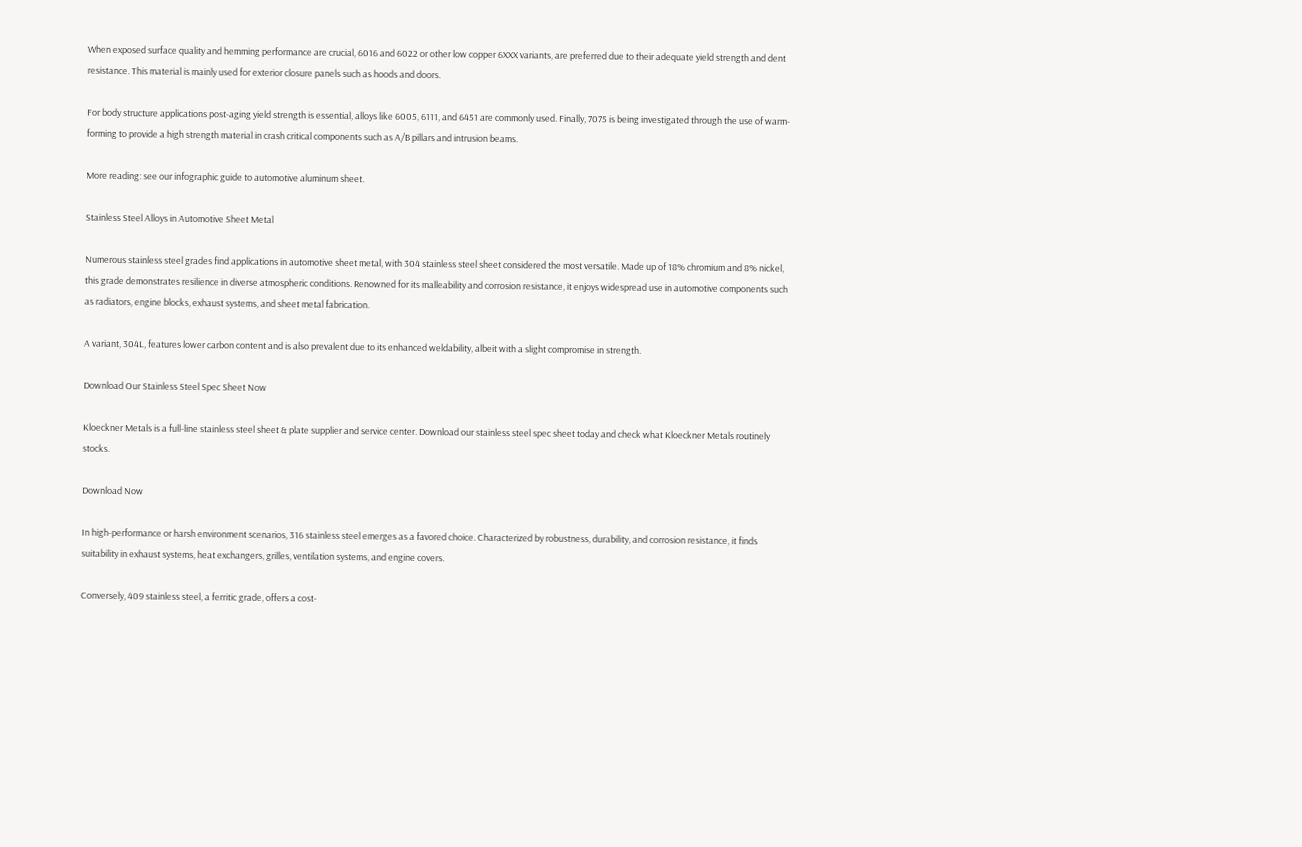When exposed surface quality and hemming performance are crucial, 6016 and 6022 or other low copper 6XXX variants, are preferred due to their adequate yield strength and dent resistance. This material is mainly used for exterior closure panels such as hoods and doors.

For body structure applications post-aging yield strength is essential, alloys like 6005, 6111, and 6451 are commonly used. Finally, 7075 is being investigated through the use of warm-forming to provide a high strength material in crash critical components such as A/B pillars and intrusion beams.

More reading: see our infographic guide to automotive aluminum sheet.

Stainless Steel Alloys in Automotive Sheet Metal

Numerous stainless steel grades find applications in automotive sheet metal, with 304 stainless steel sheet considered the most versatile. Made up of 18% chromium and 8% nickel, this grade demonstrates resilience in diverse atmospheric conditions. Renowned for its malleability and corrosion resistance, it enjoys widespread use in automotive components such as radiators, engine blocks, exhaust systems, and sheet metal fabrication.

A variant, 304L, features lower carbon content and is also prevalent due to its enhanced weldability, albeit with a slight compromise in strength.

Download Our Stainless Steel Spec Sheet Now

Kloeckner Metals is a full-line stainless steel sheet & plate supplier and service center. Download our stainless steel spec sheet today and check what Kloeckner Metals routinely stocks.

Download Now

In high-performance or harsh environment scenarios, 316 stainless steel emerges as a favored choice. Characterized by robustness, durability, and corrosion resistance, it finds suitability in exhaust systems, heat exchangers, grilles, ventilation systems, and engine covers.

Conversely, 409 stainless steel, a ferritic grade, offers a cost-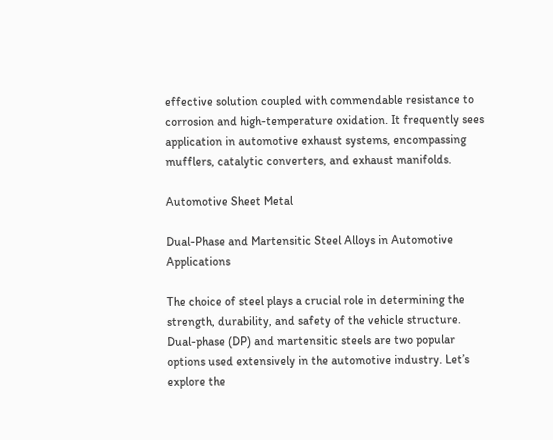effective solution coupled with commendable resistance to corrosion and high-temperature oxidation. It frequently sees application in automotive exhaust systems, encompassing mufflers, catalytic converters, and exhaust manifolds.

Automotive Sheet Metal

Dual-Phase and Martensitic Steel Alloys in Automotive Applications

The choice of steel plays a crucial role in determining the strength, durability, and safety of the vehicle structure. Dual-phase (DP) and martensitic steels are two popular options used extensively in the automotive industry. Let’s explore the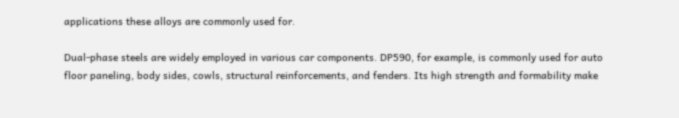applications these alloys are commonly used for.

Dual-phase steels are widely employed in various car components. DP590, for example, is commonly used for auto floor paneling, body sides, cowls, structural reinforcements, and fenders. Its high strength and formability make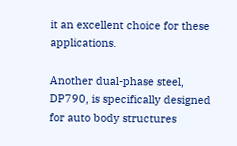it an excellent choice for these applications.

Another dual-phase steel, DP790, is specifically designed for auto body structures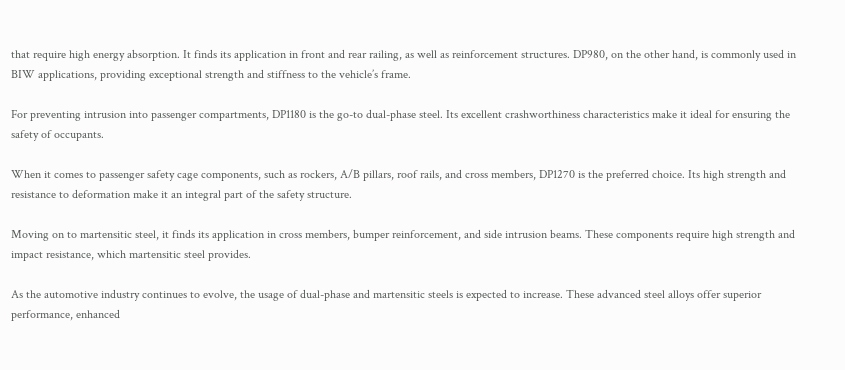that require high energy absorption. It finds its application in front and rear railing, as well as reinforcement structures. DP980, on the other hand, is commonly used in BIW applications, providing exceptional strength and stiffness to the vehicle’s frame.

For preventing intrusion into passenger compartments, DP1180 is the go-to dual-phase steel. Its excellent crashworthiness characteristics make it ideal for ensuring the safety of occupants.

When it comes to passenger safety cage components, such as rockers, A/B pillars, roof rails, and cross members, DP1270 is the preferred choice. Its high strength and resistance to deformation make it an integral part of the safety structure.

Moving on to martensitic steel, it finds its application in cross members, bumper reinforcement, and side intrusion beams. These components require high strength and impact resistance, which martensitic steel provides.

As the automotive industry continues to evolve, the usage of dual-phase and martensitic steels is expected to increase. These advanced steel alloys offer superior performance, enhanced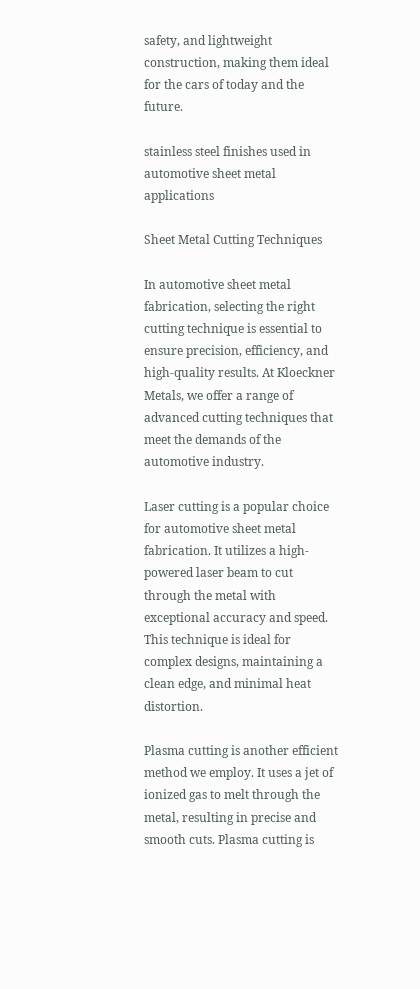safety, and lightweight construction, making them ideal for the cars of today and the future.

stainless steel finishes used in automotive sheet metal applications

Sheet Metal Cutting Techniques

In automotive sheet metal fabrication, selecting the right cutting technique is essential to ensure precision, efficiency, and high-quality results. At Kloeckner Metals, we offer a range of advanced cutting techniques that meet the demands of the automotive industry.

Laser cutting is a popular choice for automotive sheet metal fabrication. It utilizes a high-powered laser beam to cut through the metal with exceptional accuracy and speed. This technique is ideal for complex designs, maintaining a clean edge, and minimal heat distortion.

Plasma cutting is another efficient method we employ. It uses a jet of ionized gas to melt through the metal, resulting in precise and smooth cuts. Plasma cutting is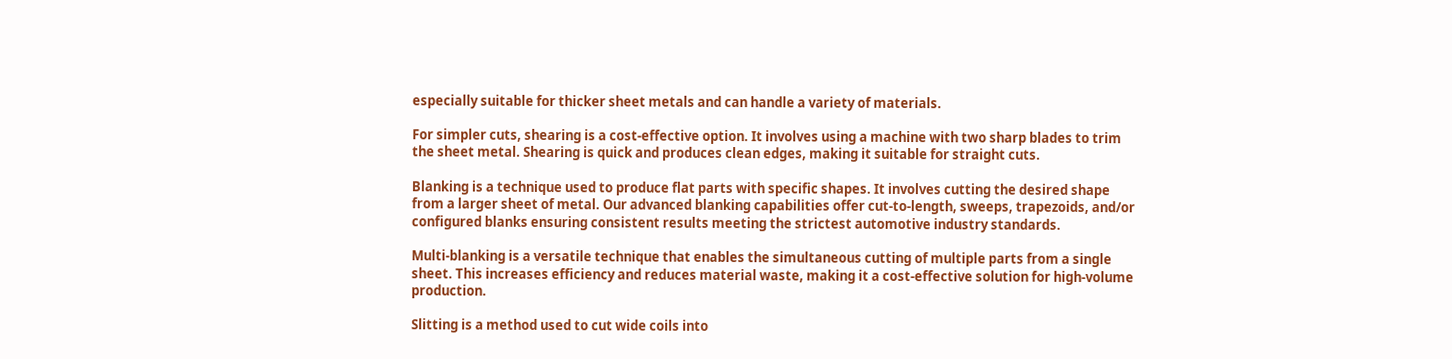especially suitable for thicker sheet metals and can handle a variety of materials.

For simpler cuts, shearing is a cost-effective option. It involves using a machine with two sharp blades to trim the sheet metal. Shearing is quick and produces clean edges, making it suitable for straight cuts.

Blanking is a technique used to produce flat parts with specific shapes. It involves cutting the desired shape from a larger sheet of metal. Our advanced blanking capabilities offer cut-to-length, sweeps, trapezoids, and/or configured blanks ensuring consistent results meeting the strictest automotive industry standards.

Multi-blanking is a versatile technique that enables the simultaneous cutting of multiple parts from a single sheet. This increases efficiency and reduces material waste, making it a cost-effective solution for high-volume production.

Slitting is a method used to cut wide coils into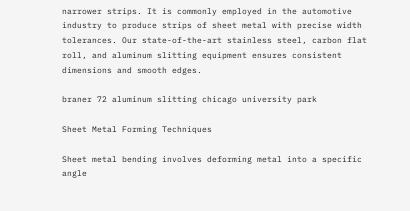narrower strips. It is commonly employed in the automotive industry to produce strips of sheet metal with precise width tolerances. Our state-of-the-art stainless steel, carbon flat roll, and aluminum slitting equipment ensures consistent dimensions and smooth edges.

braner 72 aluminum slitting chicago university park

Sheet Metal Forming Techniques

Sheet metal bending involves deforming metal into a specific angle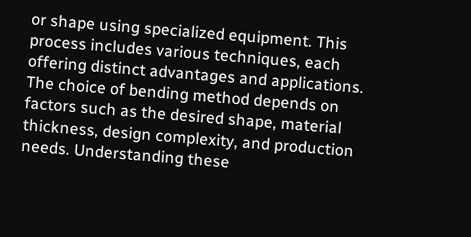or shape using specialized equipment. This process includes various techniques, each offering distinct advantages and applications. The choice of bending method depends on factors such as the desired shape, material thickness, design complexity, and production needs. Understanding these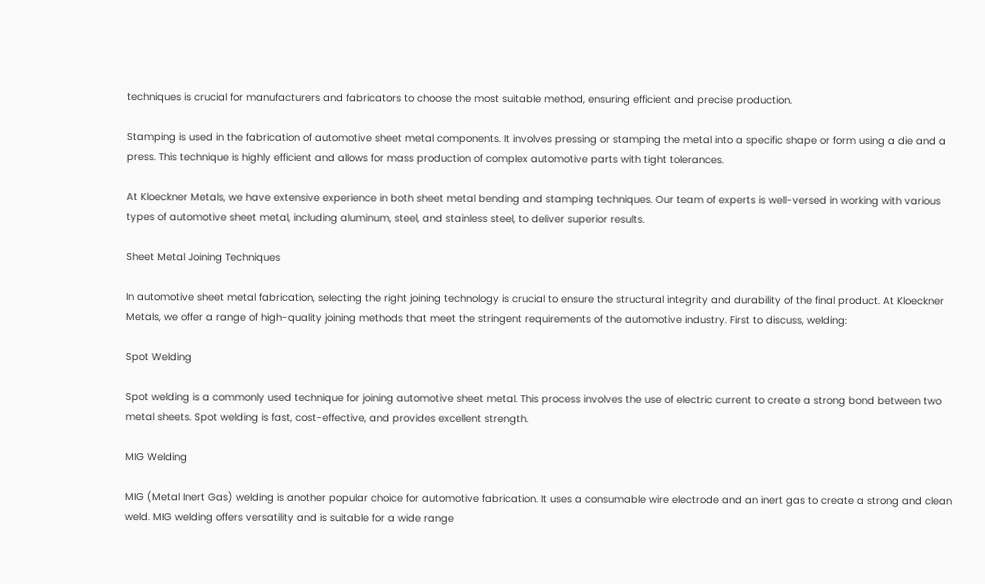techniques is crucial for manufacturers and fabricators to choose the most suitable method, ensuring efficient and precise production.

Stamping is used in the fabrication of automotive sheet metal components. It involves pressing or stamping the metal into a specific shape or form using a die and a press. This technique is highly efficient and allows for mass production of complex automotive parts with tight tolerances.

At Kloeckner Metals, we have extensive experience in both sheet metal bending and stamping techniques. Our team of experts is well-versed in working with various types of automotive sheet metal, including aluminum, steel, and stainless steel, to deliver superior results.

Sheet Metal Joining Techniques

In automotive sheet metal fabrication, selecting the right joining technology is crucial to ensure the structural integrity and durability of the final product. At Kloeckner Metals, we offer a range of high-quality joining methods that meet the stringent requirements of the automotive industry. First to discuss, welding:

Spot Welding

Spot welding is a commonly used technique for joining automotive sheet metal. This process involves the use of electric current to create a strong bond between two metal sheets. Spot welding is fast, cost-effective, and provides excellent strength.

MIG Welding

MIG (Metal Inert Gas) welding is another popular choice for automotive fabrication. It uses a consumable wire electrode and an inert gas to create a strong and clean weld. MIG welding offers versatility and is suitable for a wide range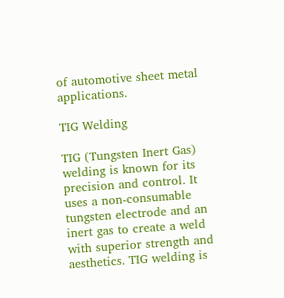of automotive sheet metal applications.

TIG Welding

TIG (Tungsten Inert Gas) welding is known for its precision and control. It uses a non-consumable tungsten electrode and an inert gas to create a weld with superior strength and aesthetics. TIG welding is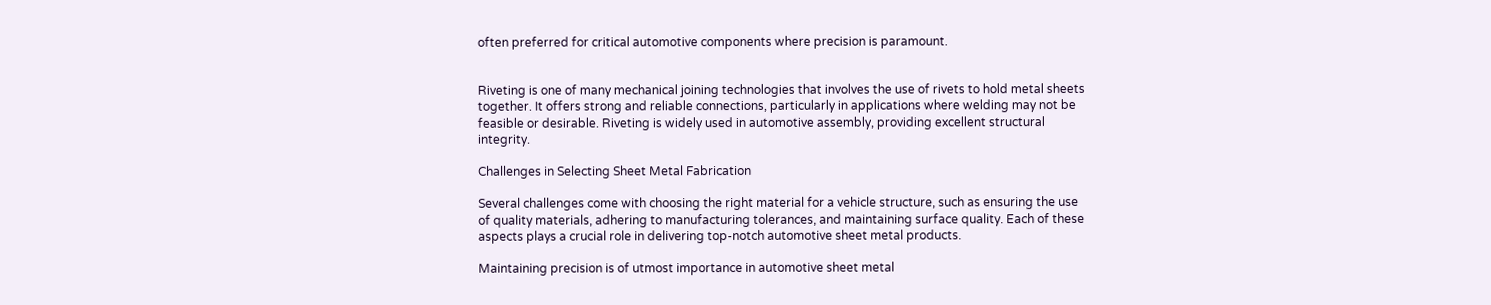often preferred for critical automotive components where precision is paramount.


Riveting is one of many mechanical joining technologies that involves the use of rivets to hold metal sheets together. It offers strong and reliable connections, particularly in applications where welding may not be feasible or desirable. Riveting is widely used in automotive assembly, providing excellent structural integrity.

Challenges in Selecting Sheet Metal Fabrication

Several challenges come with choosing the right material for a vehicle structure, such as ensuring the use of quality materials, adhering to manufacturing tolerances, and maintaining surface quality. Each of these aspects plays a crucial role in delivering top-notch automotive sheet metal products.

Maintaining precision is of utmost importance in automotive sheet metal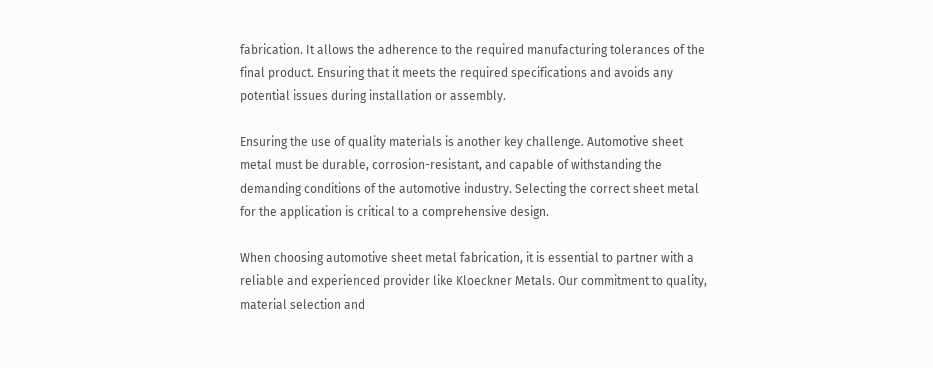fabrication. It allows the adherence to the required manufacturing tolerances of the final product. Ensuring that it meets the required specifications and avoids any potential issues during installation or assembly.

Ensuring the use of quality materials is another key challenge. Automotive sheet metal must be durable, corrosion-resistant, and capable of withstanding the demanding conditions of the automotive industry. Selecting the correct sheet metal for the application is critical to a comprehensive design.

When choosing automotive sheet metal fabrication, it is essential to partner with a reliable and experienced provider like Kloeckner Metals. Our commitment to quality, material selection and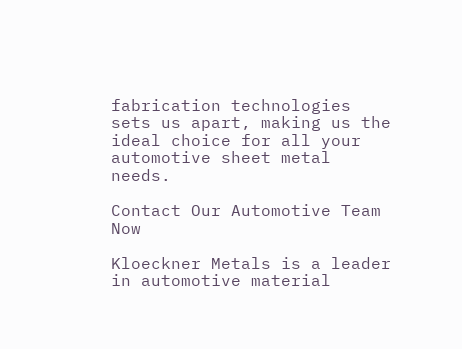fabrication technologies sets us apart, making us the ideal choice for all your automotive sheet metal needs.

Contact Our Automotive Team Now

Kloeckner Metals is a leader in automotive material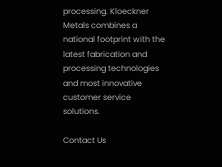processing. Kloeckner Metals combines a national footprint with the latest fabrication and processing technologies and most innovative customer service solutions.

Contact Us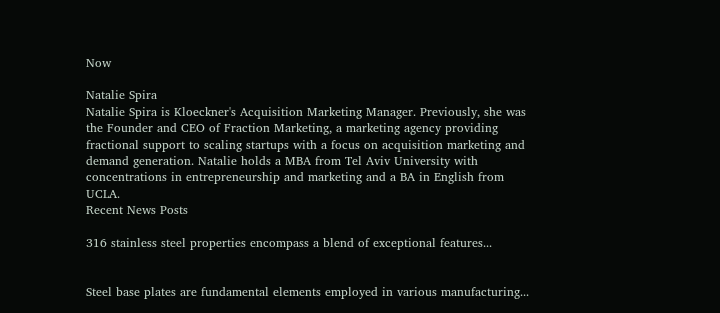Now

Natalie Spira
Natalie Spira is Kloeckner's Acquisition Marketing Manager. Previously, she was the Founder and CEO of Fraction Marketing, a marketing agency providing fractional support to scaling startups with a focus on acquisition marketing and demand generation. Natalie holds a MBA from Tel Aviv University with concentrations in entrepreneurship and marketing and a BA in English from UCLA.
Recent News Posts

316 stainless steel properties encompass a blend of exceptional features...


Steel base plates are fundamental elements employed in various manufacturing...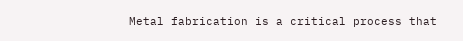Metal fabrication is a critical process that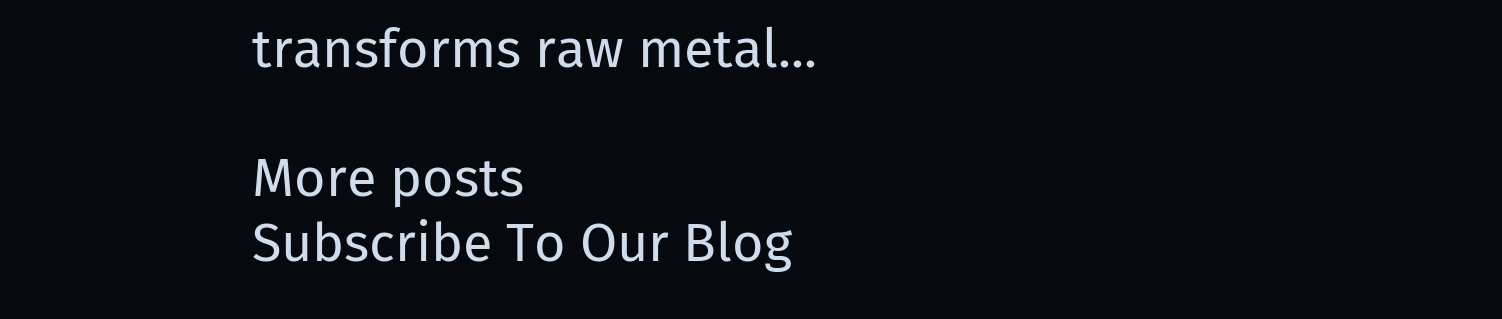transforms raw metal...

More posts
Subscribe To Our Blog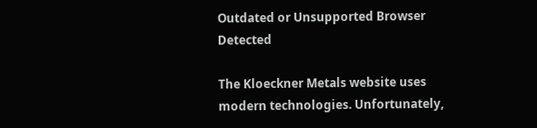Outdated or Unsupported Browser Detected

The Kloeckner Metals website uses modern technologies. Unfortunately,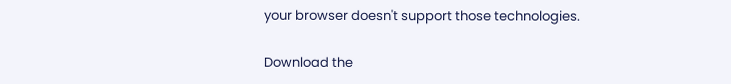your browser doesn't support those technologies.

Download the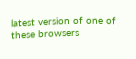latest version of one of these browsers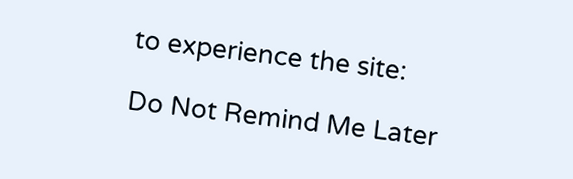to experience the site:

Do Not Remind Me Later